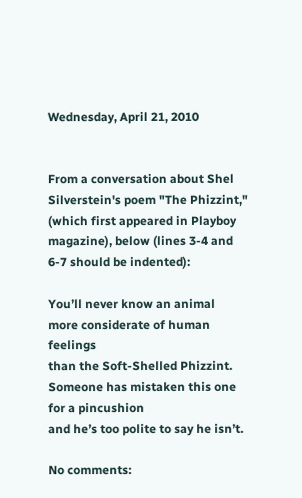Wednesday, April 21, 2010


From a conversation about Shel Silverstein's poem "The Phizzint," (which first appeared in Playboy magazine), below (lines 3-4 and 6-7 should be indented):

You’ll never know an animal
more considerate of human feelings
than the Soft-Shelled Phizzint.
Someone has mistaken this one
for a pincushion
and he’s too polite to say he isn’t.

No comments: